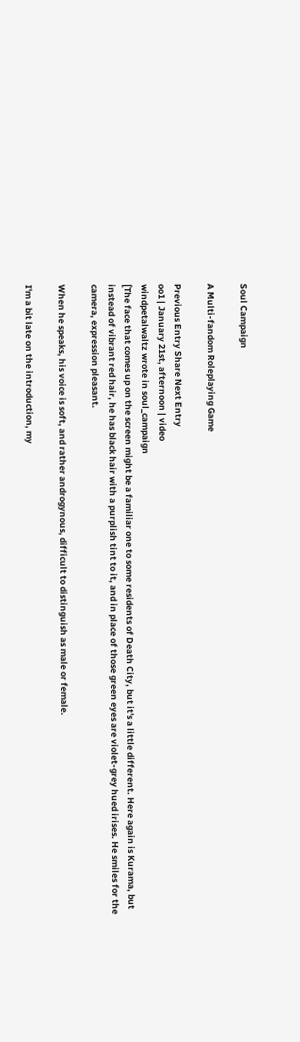Soul Campaign

A Multi-fandom Roleplaying Game

Previous Entry Share Next Entry
oo1 | January 21st, afternoon | video
windpetalwaltz wrote in soul_campaign
[The face that comes up on the screen might be a familiar one to some residents of Death City, but it's a little different. Here again is Kurama, but instead of vibrant red hair, he has black hair with a purplish tint to it, and in place of those green eyes are violet-grey hued irises. He smiles for the camera, expression pleasant.

When he speaks, his voice is soft, and rather androgynous, difficult to distinguish as male or female.

I'm a bit late on the introduction, my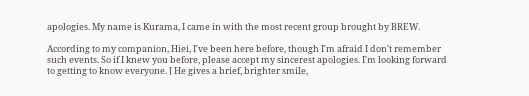apologies. My name is Kurama, I came in with the most recent group brought by BREW.

According to my companion, Hiei, I've been here before, though I'm afraid I don't remember such events. So if I knew you before, please accept my sincerest apologies. I'm looking forward to getting to know everyone. [ He gives a brief, brighter smile,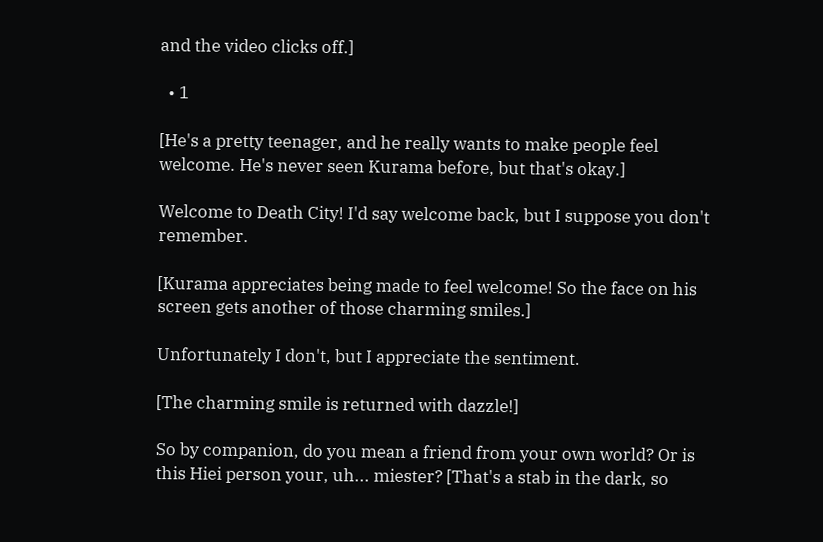and the video clicks off.]

  • 1

[He's a pretty teenager, and he really wants to make people feel welcome. He's never seen Kurama before, but that's okay.]

Welcome to Death City! I'd say welcome back, but I suppose you don't remember.

[Kurama appreciates being made to feel welcome! So the face on his screen gets another of those charming smiles.]

Unfortunately I don't, but I appreciate the sentiment.

[The charming smile is returned with dazzle!]

So by companion, do you mean a friend from your own world? Or is this Hiei person your, uh... miester? [That's a stab in the dark, so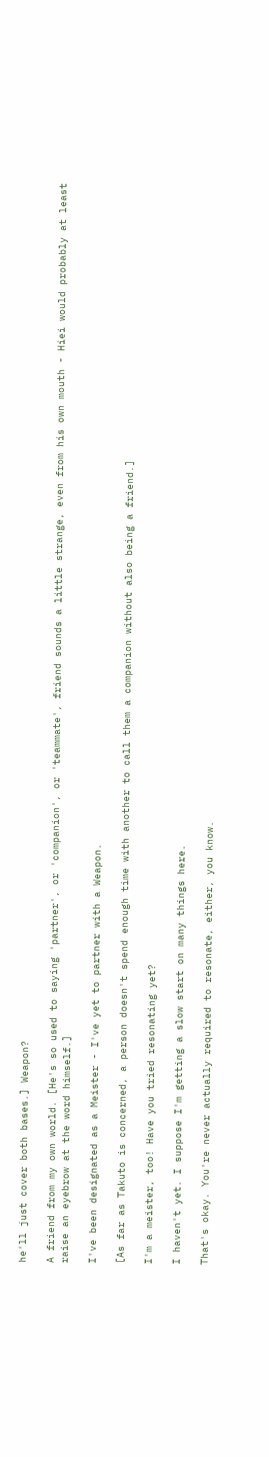he'll just cover both bases.] Weapon?

A friend from my own world. [He's so used to saying 'partner', or 'companion', or 'teammate', friend sounds a little strange, even from his own mouth - Hiei would probably at least raise an eyebrow at the word himself.]

I've been designated as a Meister - I've yet to partner with a Weapon.

[As far as Takuto is concerned, a person doesn't spend enough time with another to call them a companion without also being a friend.]

I'm a meister, too! Have you tried resonating yet?

I haven't yet. I suppose I'm getting a slow start on many things here.

That's okay. You're never actually required to resonate, either, you know.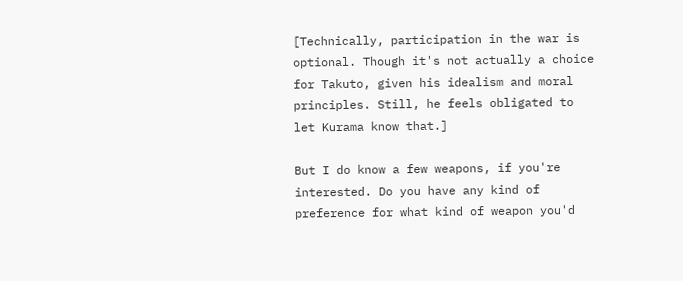[Technically, participation in the war is optional. Though it's not actually a choice for Takuto, given his idealism and moral principles. Still, he feels obligated to let Kurama know that.]

But I do know a few weapons, if you're interested. Do you have any kind of preference for what kind of weapon you'd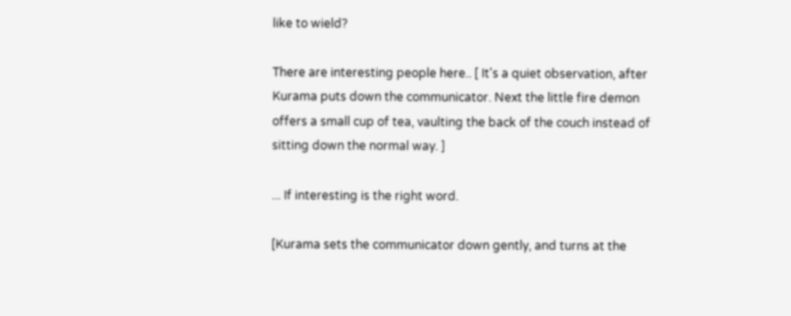like to wield?

There are interesting people here.. [ It's a quiet observation, after Kurama puts down the communicator. Next the little fire demon offers a small cup of tea, vaulting the back of the couch instead of sitting down the normal way. ]

... If interesting is the right word.

[Kurama sets the communicator down gently, and turns at the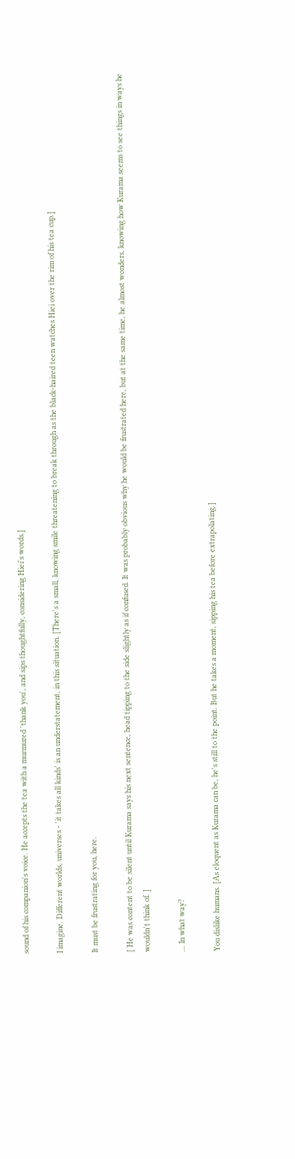sound of his companion's voice. He accepts the tea with a murmured 'thank you', and sips thoughtfully, considering Hiei's words.]

I imagine. Different worlds, universes - 'it takes all kinds' is an understatement, in this situation. [There's a small, knowing smile threatening to break through as the black-haired teen watches Hiei over the rim of his tea cup.]

It must be frustrating for you, here.

[ He was content to be silent until Kurama says his next sentence, head tipping to the side slightly as if confused. It was probably obvious why he would be frustrated here, but at the same time, he almost wonders, knowing how Kurama seems to see things in ways he wouldn't think of. ]

... In what way?

You dislike humans. [As eloquent as Kurama can be, he's still to the point. But he takes a moment, sipping his tea before extrapolating.]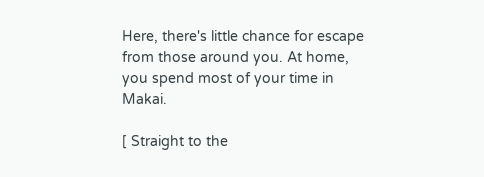Here, there's little chance for escape from those around you. At home, you spend most of your time in Makai.

[ Straight to the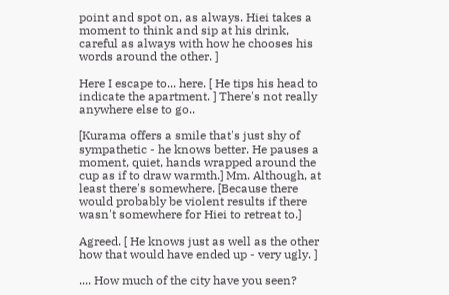point and spot on, as always. Hiei takes a moment to think and sip at his drink, careful as always with how he chooses his words around the other. ]

Here I escape to... here. [ He tips his head to indicate the apartment. ] There's not really anywhere else to go..

[Kurama offers a smile that's just shy of sympathetic - he knows better. He pauses a moment, quiet, hands wrapped around the cup as if to draw warmth.] Mm. Although, at least there's somewhere. [Because there would probably be violent results if there wasn't somewhere for Hiei to retreat to.]

Agreed. [ He knows just as well as the other how that would have ended up - very ugly. ]

.... How much of the city have you seen?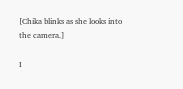[Chika blinks as she looks into the camera.]

I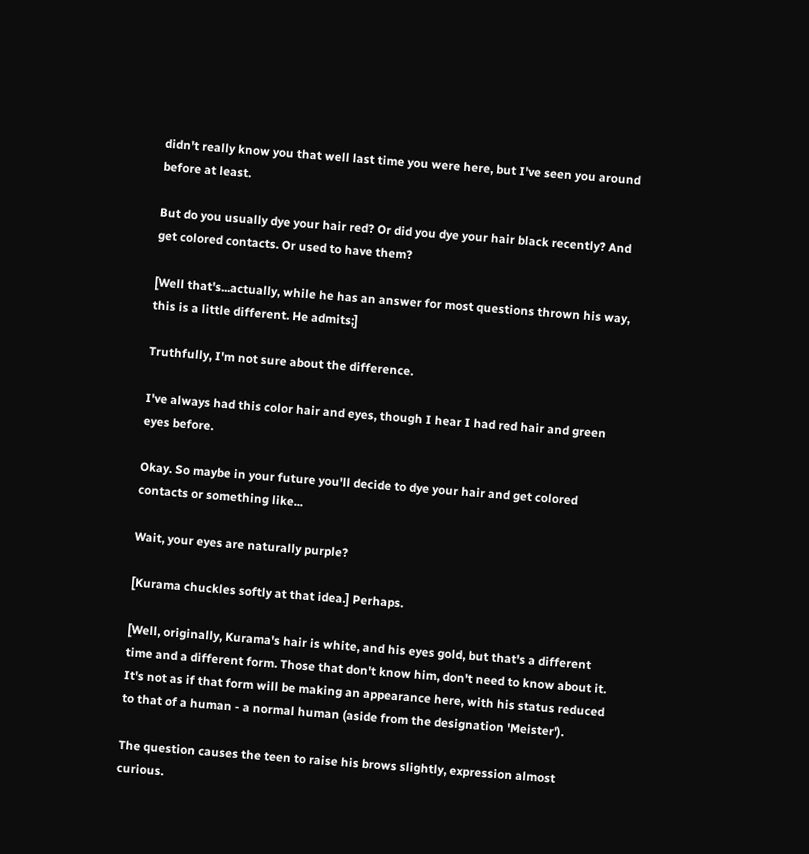didn't really know you that well last time you were here, but I've seen you around before at least.

But do you usually dye your hair red? Or did you dye your hair black recently? And get colored contacts. Or used to have them?

[Well that's...actually, while he has an answer for most questions thrown his way, this is a little different. He admits;]

Truthfully, I'm not sure about the difference.

I've always had this color hair and eyes, though I hear I had red hair and green eyes before.

Okay. So maybe in your future you'll decide to dye your hair and get colored contacts or something like...

Wait, your eyes are naturally purple?

[Kurama chuckles softly at that idea.] Perhaps.

[Well, originally, Kurama's hair is white, and his eyes gold, but that's a different time and a different form. Those that don't know him, don't need to know about it. It's not as if that form will be making an appearance here, with his status reduced to that of a human - a normal human (aside from the designation 'Meister').

The question causes the teen to raise his brows slightly, expression almost curious.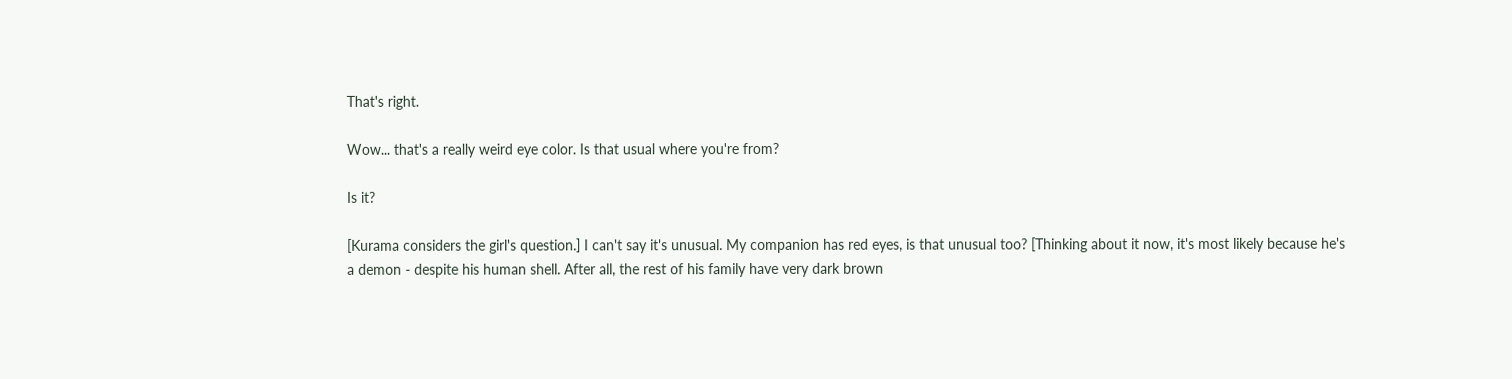That's right.

Wow... that's a really weird eye color. Is that usual where you're from?

Is it?

[Kurama considers the girl's question.] I can't say it's unusual. My companion has red eyes, is that unusual too? [Thinking about it now, it's most likely because he's a demon - despite his human shell. After all, the rest of his family have very dark brown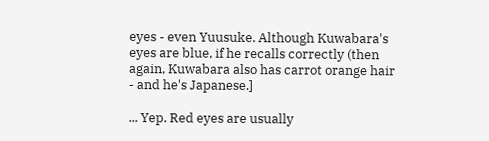eyes - even Yuusuke. Although Kuwabara's eyes are blue, if he recalls correctly (then again, Kuwabara also has carrot orange hair - and he's Japanese.]

... Yep. Red eyes are usually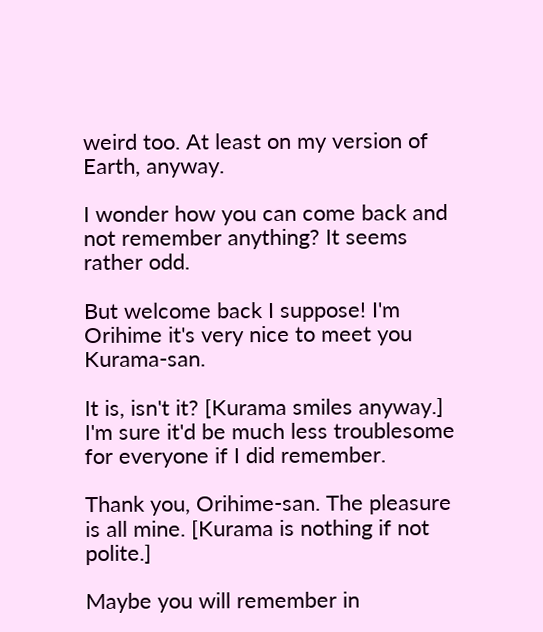weird too. At least on my version of Earth, anyway.

I wonder how you can come back and not remember anything? It seems rather odd.

But welcome back I suppose! I'm Orihime it's very nice to meet you Kurama-san.

It is, isn't it? [Kurama smiles anyway.] I'm sure it'd be much less troublesome for everyone if I did remember.

Thank you, Orihime-san. The pleasure is all mine. [Kurama is nothing if not polite.]

Maybe you will remember in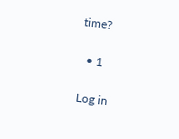time?

  • 1

Log in